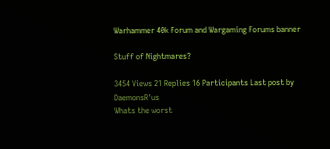Warhammer 40k Forum and Wargaming Forums banner

Stuff of Nightmares?

3454 Views 21 Replies 16 Participants Last post by  DaemonsR'us
Whats the worst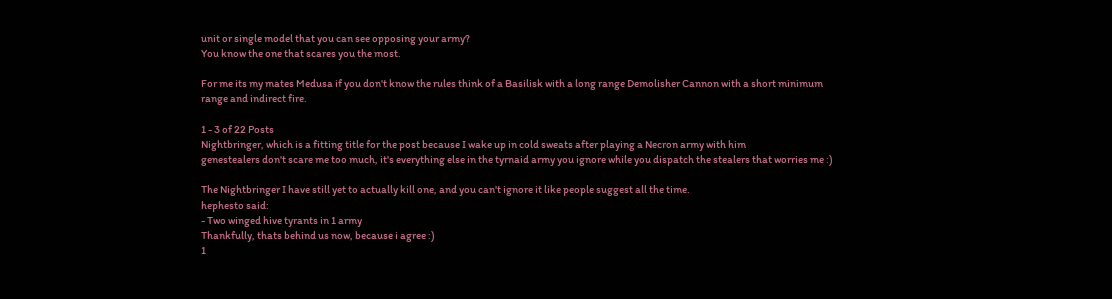unit or single model that you can see opposing your army?
You know the one that scares you the most.

For me its my mates Medusa if you don't know the rules think of a Basilisk with a long range Demolisher Cannon with a short minimum range and indirect fire.

1 - 3 of 22 Posts
Nightbringer, which is a fitting title for the post because I wake up in cold sweats after playing a Necron army with him
genestealers don't scare me too much, it's everything else in the tyrnaid army you ignore while you dispatch the stealers that worries me :)

The Nightbringer I have still yet to actually kill one, and you can't ignore it like people suggest all the time.
hephesto said:
- Two winged hive tyrants in 1 army
Thankfully, thats behind us now, because i agree :)
1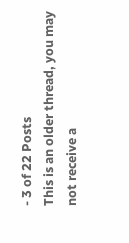- 3 of 22 Posts
This is an older thread, you may not receive a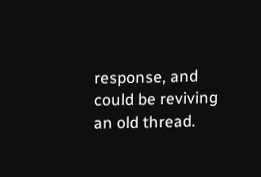response, and could be reviving an old thread.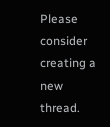Please consider creating a new thread.